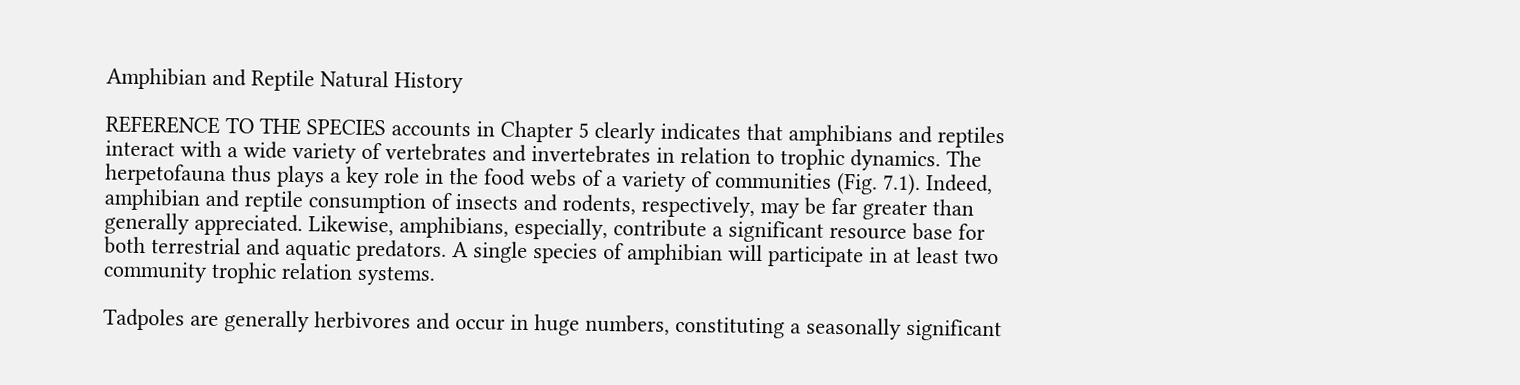Amphibian and Reptile Natural History

REFERENCE TO THE SPECIES accounts in Chapter 5 clearly indicates that amphibians and reptiles interact with a wide variety of vertebrates and invertebrates in relation to trophic dynamics. The herpetofauna thus plays a key role in the food webs of a variety of communities (Fig. 7.1). Indeed, amphibian and reptile consumption of insects and rodents, respectively, may be far greater than generally appreciated. Likewise, amphibians, especially, contribute a significant resource base for both terrestrial and aquatic predators. A single species of amphibian will participate in at least two community trophic relation systems.

Tadpoles are generally herbivores and occur in huge numbers, constituting a seasonally significant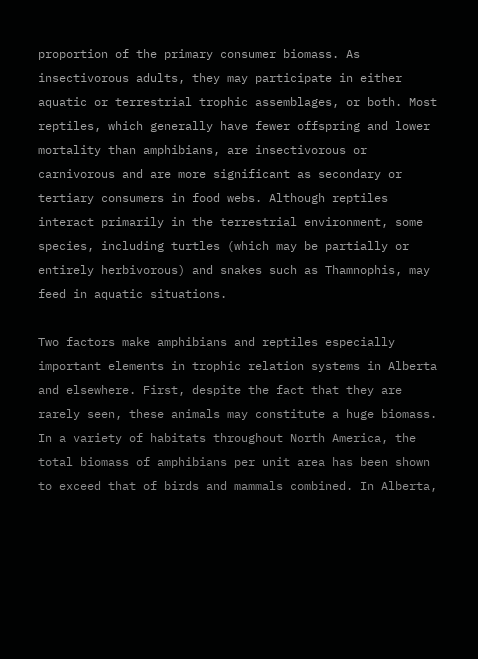proportion of the primary consumer biomass. As insectivorous adults, they may participate in either aquatic or terrestrial trophic assemblages, or both. Most reptiles, which generally have fewer offspring and lower mortality than amphibians, are insectivorous or carnivorous and are more significant as secondary or tertiary consumers in food webs. Although reptiles interact primarily in the terrestrial environment, some species, including turtles (which may be partially or entirely herbivorous) and snakes such as Thamnophis, may feed in aquatic situations.

Two factors make amphibians and reptiles especially important elements in trophic relation systems in Alberta and elsewhere. First, despite the fact that they are rarely seen, these animals may constitute a huge biomass. In a variety of habitats throughout North America, the total biomass of amphibians per unit area has been shown to exceed that of birds and mammals combined. In Alberta,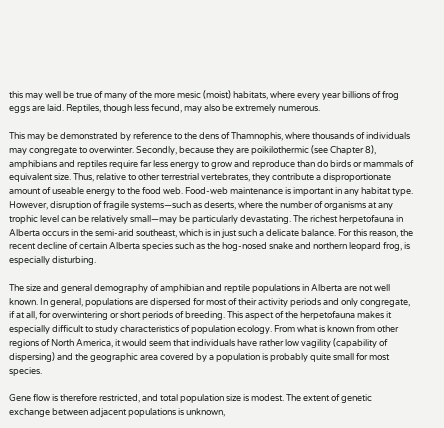this may well be true of many of the more mesic (moist) habitats, where every year billions of frog eggs are laid. Reptiles, though less fecund, may also be extremely numerous.

This may be demonstrated by reference to the dens of Thamnophis, where thousands of individuals may congregate to overwinter. Secondly, because they are poikilothermic (see Chapter 8), amphibians and reptiles require far less energy to grow and reproduce than do birds or mammals of equivalent size. Thus, relative to other terrestrial vertebrates, they contribute a disproportionate amount of useable energy to the food web. Food-web maintenance is important in any habitat type. However, disruption of fragile systems—such as deserts, where the number of organisms at any trophic level can be relatively small—may be particularly devastating. The richest herpetofauna in Alberta occurs in the semi-arid southeast, which is in just such a delicate balance. For this reason, the recent decline of certain Alberta species such as the hog-nosed snake and northern leopard frog, is especially disturbing.

The size and general demography of amphibian and reptile populations in Alberta are not well known. In general, populations are dispersed for most of their activity periods and only congregate, if at all, for overwintering or short periods of breeding. This aspect of the herpetofauna makes it especially difficult to study characteristics of population ecology. From what is known from other regions of North America, it would seem that individuals have rather low vagility (capability of dispersing) and the geographic area covered by a population is probably quite small for most species.

Gene flow is therefore restricted, and total population size is modest. The extent of genetic exchange between adjacent populations is unknown,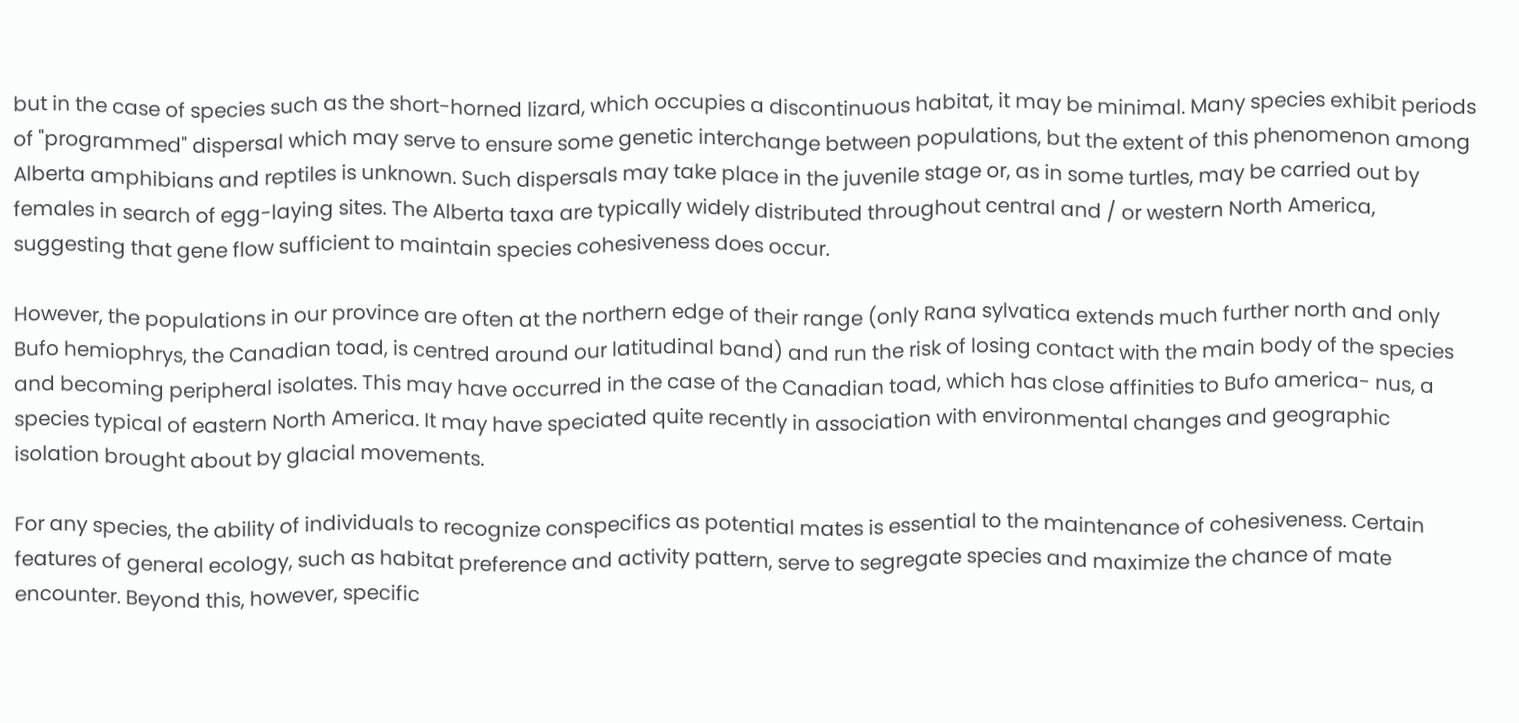but in the case of species such as the short-horned lizard, which occupies a discontinuous habitat, it may be minimal. Many species exhibit periods of "programmed" dispersal which may serve to ensure some genetic interchange between populations, but the extent of this phenomenon among Alberta amphibians and reptiles is unknown. Such dispersals may take place in the juvenile stage or, as in some turtles, may be carried out by females in search of egg-laying sites. The Alberta taxa are typically widely distributed throughout central and / or western North America, suggesting that gene flow sufficient to maintain species cohesiveness does occur.

However, the populations in our province are often at the northern edge of their range (only Rana sylvatica extends much further north and only Bufo hemiophrys, the Canadian toad, is centred around our latitudinal band) and run the risk of losing contact with the main body of the species and becoming peripheral isolates. This may have occurred in the case of the Canadian toad, which has close affinities to Bufo america- nus, a species typical of eastern North America. It may have speciated quite recently in association with environmental changes and geographic isolation brought about by glacial movements.

For any species, the ability of individuals to recognize conspecifics as potential mates is essential to the maintenance of cohesiveness. Certain features of general ecology, such as habitat preference and activity pattern, serve to segregate species and maximize the chance of mate encounter. Beyond this, however, specific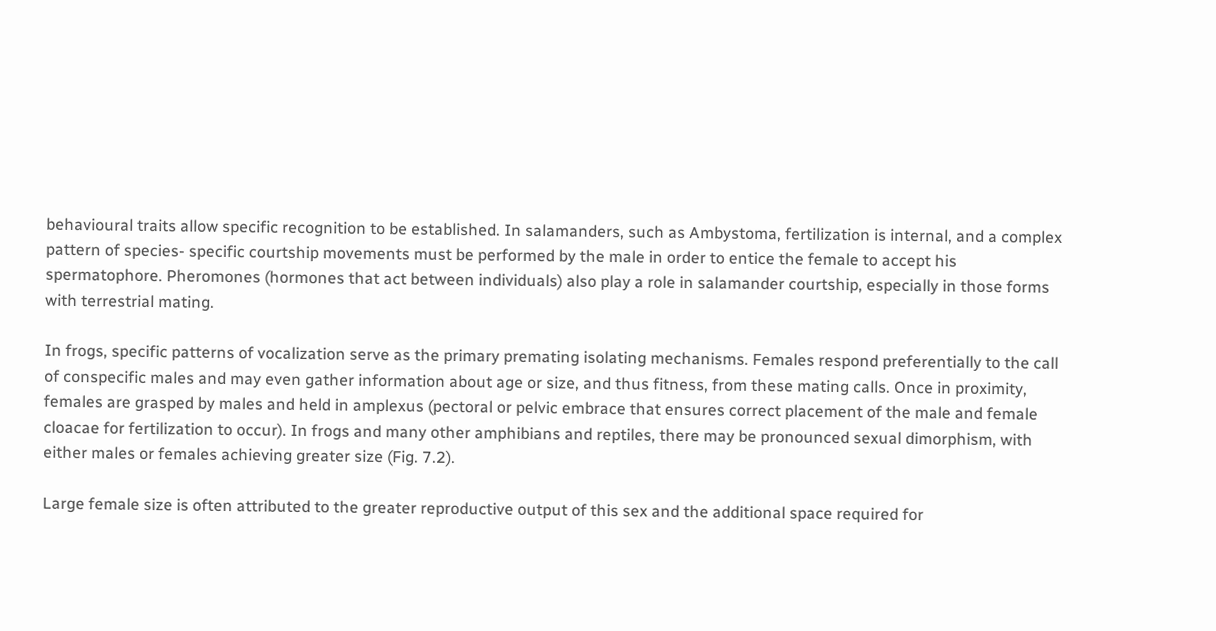behavioural traits allow specific recognition to be established. In salamanders, such as Ambystoma, fertilization is internal, and a complex pattern of species- specific courtship movements must be performed by the male in order to entice the female to accept his spermatophore. Pheromones (hormones that act between individuals) also play a role in salamander courtship, especially in those forms with terrestrial mating.

In frogs, specific patterns of vocalization serve as the primary premating isolating mechanisms. Females respond preferentially to the call of conspecific males and may even gather information about age or size, and thus fitness, from these mating calls. Once in proximity, females are grasped by males and held in amplexus (pectoral or pelvic embrace that ensures correct placement of the male and female cloacae for fertilization to occur). In frogs and many other amphibians and reptiles, there may be pronounced sexual dimorphism, with either males or females achieving greater size (Fig. 7.2).

Large female size is often attributed to the greater reproductive output of this sex and the additional space required for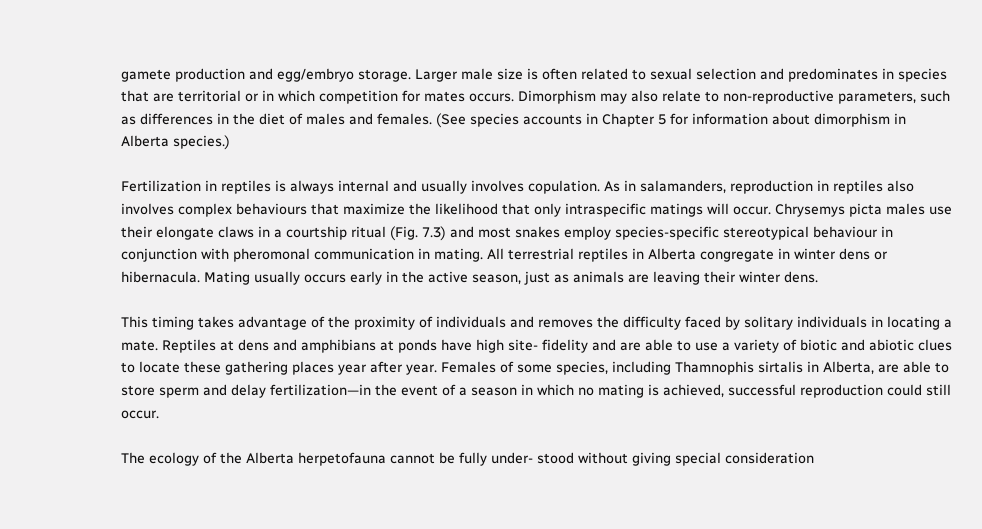gamete production and egg/embryo storage. Larger male size is often related to sexual selection and predominates in species that are territorial or in which competition for mates occurs. Dimorphism may also relate to non-reproductive parameters, such as differences in the diet of males and females. (See species accounts in Chapter 5 for information about dimorphism in Alberta species.)

Fertilization in reptiles is always internal and usually involves copulation. As in salamanders, reproduction in reptiles also involves complex behaviours that maximize the likelihood that only intraspecific matings will occur. Chrysemys picta males use their elongate claws in a courtship ritual (Fig. 7.3) and most snakes employ species-specific stereotypical behaviour in conjunction with pheromonal communication in mating. All terrestrial reptiles in Alberta congregate in winter dens or hibernacula. Mating usually occurs early in the active season, just as animals are leaving their winter dens.

This timing takes advantage of the proximity of individuals and removes the difficulty faced by solitary individuals in locating a mate. Reptiles at dens and amphibians at ponds have high site- fidelity and are able to use a variety of biotic and abiotic clues to locate these gathering places year after year. Females of some species, including Thamnophis sirtalis in Alberta, are able to store sperm and delay fertilization—in the event of a season in which no mating is achieved, successful reproduction could still occur.

The ecology of the Alberta herpetofauna cannot be fully under- stood without giving special consideration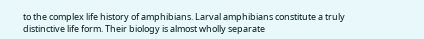to the complex life history of amphibians. Larval amphibians constitute a truly distinctive life form. Their biology is almost wholly separate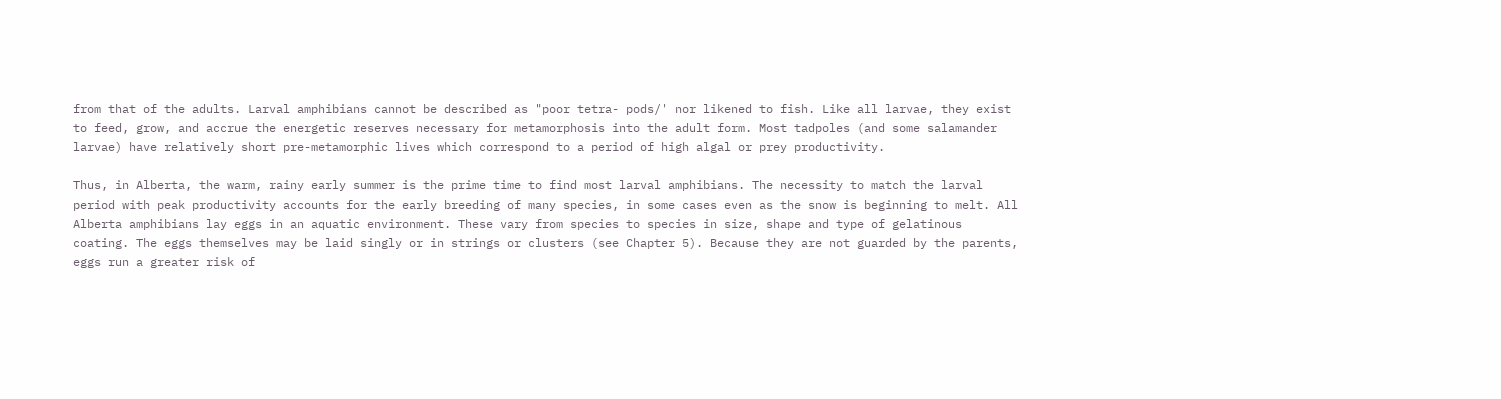from that of the adults. Larval amphibians cannot be described as "poor tetra- pods/' nor likened to fish. Like all larvae, they exist to feed, grow, and accrue the energetic reserves necessary for metamorphosis into the adult form. Most tadpoles (and some salamander larvae) have relatively short pre-metamorphic lives which correspond to a period of high algal or prey productivity.

Thus, in Alberta, the warm, rainy early summer is the prime time to find most larval amphibians. The necessity to match the larval period with peak productivity accounts for the early breeding of many species, in some cases even as the snow is beginning to melt. All Alberta amphibians lay eggs in an aquatic environment. These vary from species to species in size, shape and type of gelatinous coating. The eggs themselves may be laid singly or in strings or clusters (see Chapter 5). Because they are not guarded by the parents, eggs run a greater risk of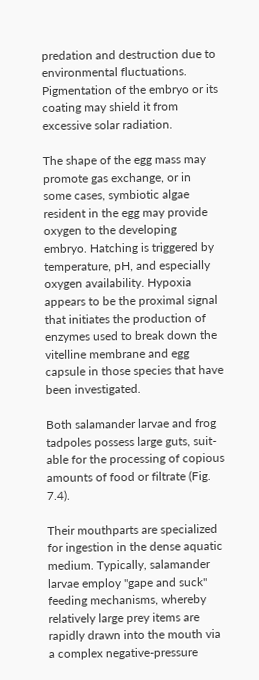predation and destruction due to environmental fluctuations. Pigmentation of the embryo or its coating may shield it from excessive solar radiation.

The shape of the egg mass may promote gas exchange, or in some cases, symbiotic algae resident in the egg may provide oxygen to the developing embryo. Hatching is triggered by temperature, pH, and especially oxygen availability. Hypoxia appears to be the proximal signal that initiates the production of enzymes used to break down the vitelline membrane and egg capsule in those species that have been investigated.

Both salamander larvae and frog tadpoles possess large guts, suit- able for the processing of copious amounts of food or filtrate (Fig. 7.4).

Their mouthparts are specialized for ingestion in the dense aquatic medium. Typically, salamander larvae employ "gape and suck" feeding mechanisms, whereby relatively large prey items are rapidly drawn into the mouth via a complex negative-pressure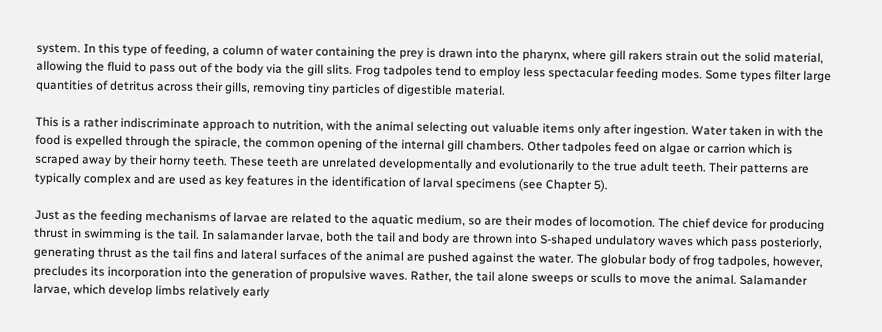system. In this type of feeding, a column of water containing the prey is drawn into the pharynx, where gill rakers strain out the solid material, allowing the fluid to pass out of the body via the gill slits. Frog tadpoles tend to employ less spectacular feeding modes. Some types filter large quantities of detritus across their gills, removing tiny particles of digestible material.

This is a rather indiscriminate approach to nutrition, with the animal selecting out valuable items only after ingestion. Water taken in with the food is expelled through the spiracle, the common opening of the internal gill chambers. Other tadpoles feed on algae or carrion which is scraped away by their horny teeth. These teeth are unrelated developmentally and evolutionarily to the true adult teeth. Their patterns are typically complex and are used as key features in the identification of larval specimens (see Chapter 5).

Just as the feeding mechanisms of larvae are related to the aquatic medium, so are their modes of locomotion. The chief device for producing thrust in swimming is the tail. In salamander larvae, both the tail and body are thrown into S-shaped undulatory waves which pass posteriorly, generating thrust as the tail fins and lateral surfaces of the animal are pushed against the water. The globular body of frog tadpoles, however, precludes its incorporation into the generation of propulsive waves. Rather, the tail alone sweeps or sculls to move the animal. Salamander larvae, which develop limbs relatively early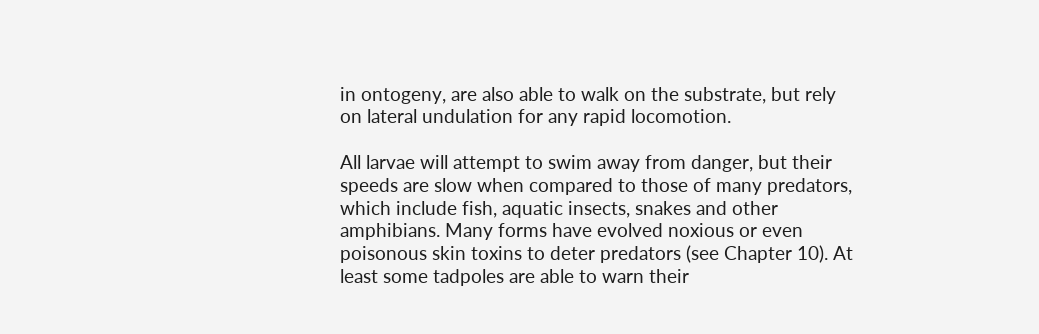in ontogeny, are also able to walk on the substrate, but rely on lateral undulation for any rapid locomotion.

All larvae will attempt to swim away from danger, but their speeds are slow when compared to those of many predators, which include fish, aquatic insects, snakes and other amphibians. Many forms have evolved noxious or even poisonous skin toxins to deter predators (see Chapter 10). At least some tadpoles are able to warn their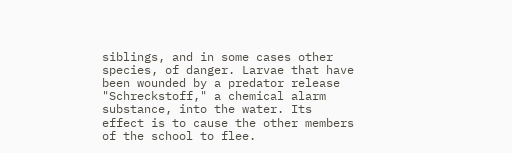siblings, and in some cases other species, of danger. Larvae that have been wounded by a predator release "Schreckstoff," a chemical alarm substance, into the water. Its effect is to cause the other members of the school to flee.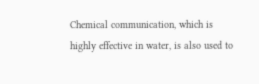Chemical communication, which is highly effective in water, is also used to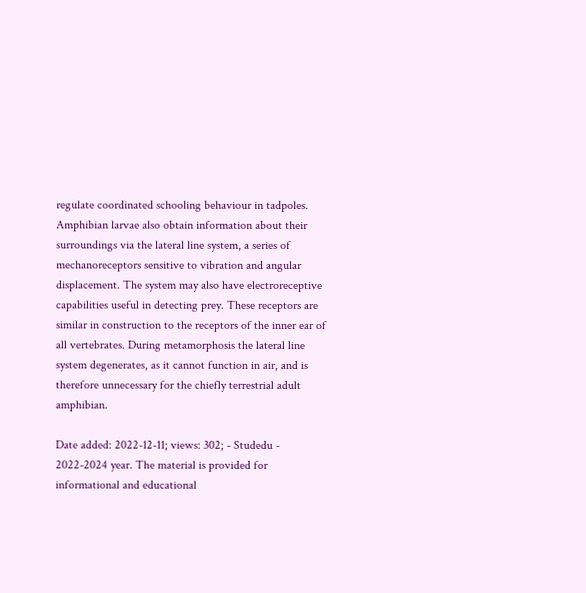regulate coordinated schooling behaviour in tadpoles. Amphibian larvae also obtain information about their surroundings via the lateral line system, a series of mechanoreceptors sensitive to vibration and angular displacement. The system may also have electroreceptive capabilities useful in detecting prey. These receptors are similar in construction to the receptors of the inner ear of all vertebrates. During metamorphosis the lateral line system degenerates, as it cannot function in air, and is therefore unnecessary for the chiefly terrestrial adult amphibian.

Date added: 2022-12-11; views: 302; - Studedu - 2022-2024 year. The material is provided for informational and educational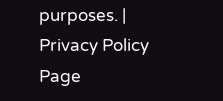purposes. | Privacy Policy
Page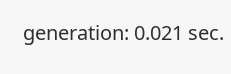generation: 0.021 sec.